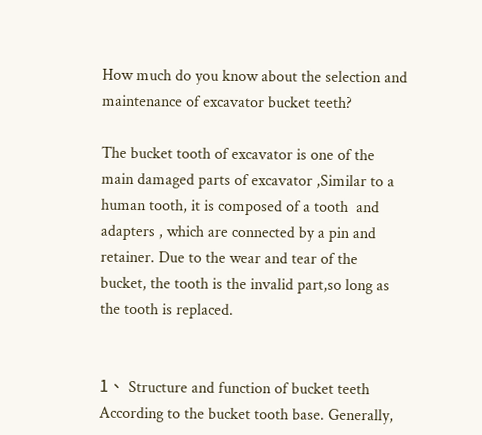How much do you know about the selection and maintenance of excavator bucket teeth?

The bucket tooth of excavator is one of the main damaged parts of excavator ,Similar to a human tooth, it is composed of a tooth  and adapters , which are connected by a pin and retainer. Due to the wear and tear of the bucket, the tooth is the invalid part,so long as the tooth is replaced.


1、 Structure and function of bucket teeth
According to the bucket tooth base. Generally,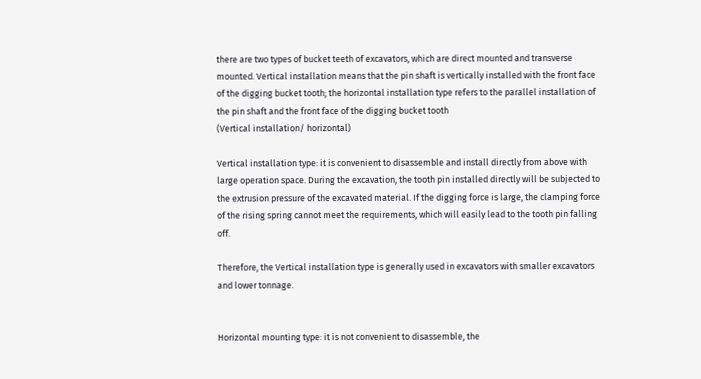there are two types of bucket teeth of excavators, which are direct mounted and transverse mounted. Vertical installation means that the pin shaft is vertically installed with the front face of the digging bucket tooth; the horizontal installation type refers to the parallel installation of the pin shaft and the front face of the digging bucket tooth
(Vertical installation/ horizontal)

Vertical installation type: it is convenient to disassemble and install directly from above with large operation space. During the excavation, the tooth pin installed directly will be subjected to the extrusion pressure of the excavated material. If the digging force is large, the clamping force of the rising spring cannot meet the requirements, which will easily lead to the tooth pin falling off.

Therefore, the Vertical installation type is generally used in excavators with smaller excavators and lower tonnage.


Horizontal mounting type: it is not convenient to disassemble, the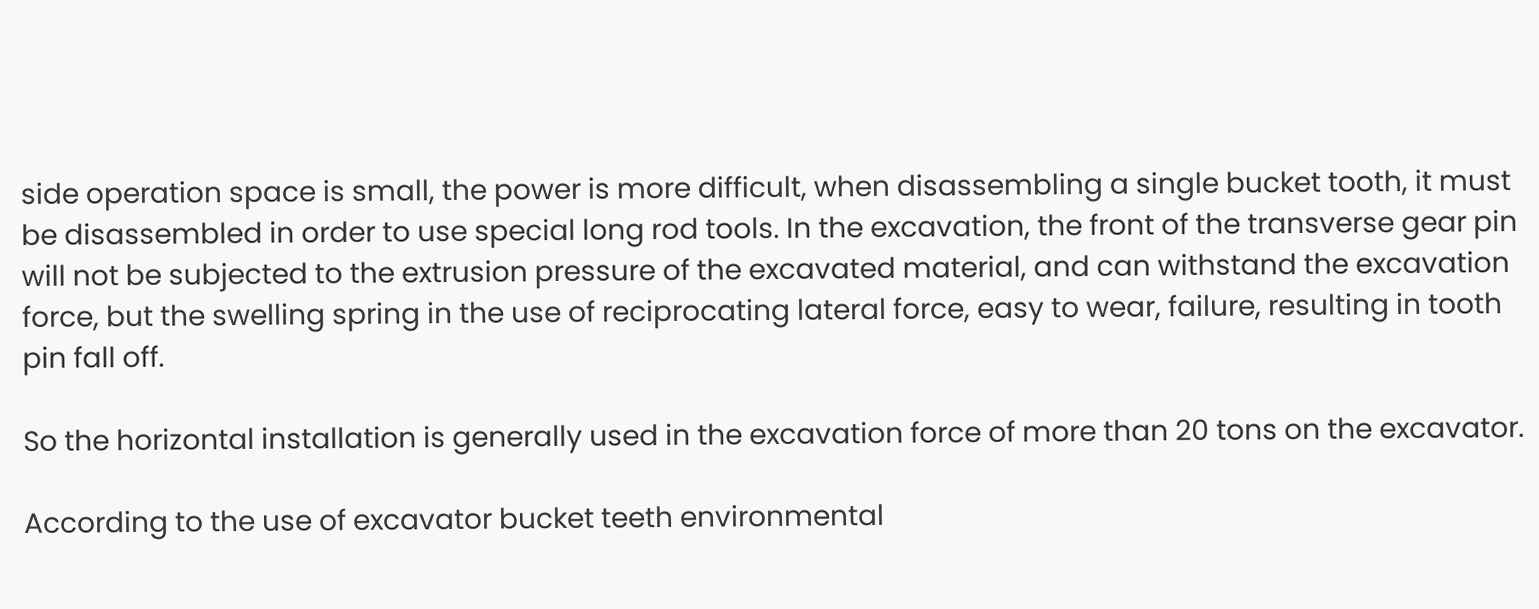side operation space is small, the power is more difficult, when disassembling a single bucket tooth, it must be disassembled in order to use special long rod tools. In the excavation, the front of the transverse gear pin will not be subjected to the extrusion pressure of the excavated material, and can withstand the excavation force, but the swelling spring in the use of reciprocating lateral force, easy to wear, failure, resulting in tooth pin fall off.

So the horizontal installation is generally used in the excavation force of more than 20 tons on the excavator.

According to the use of excavator bucket teeth environmental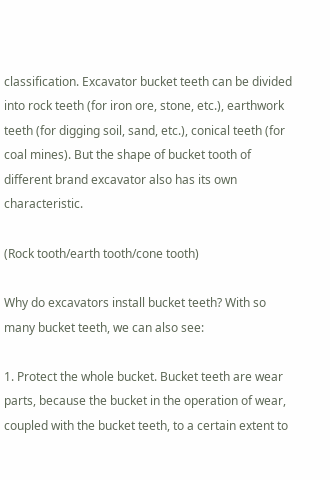classification. Excavator bucket teeth can be divided into rock teeth (for iron ore, stone, etc.), earthwork teeth (for digging soil, sand, etc.), conical teeth (for coal mines). But the shape of bucket tooth of different brand excavator also has its own characteristic.

(Rock tooth/earth tooth/cone tooth)

Why do excavators install bucket teeth? With so many bucket teeth, we can also see:

1. Protect the whole bucket. Bucket teeth are wear parts, because the bucket in the operation of wear, coupled with the bucket teeth, to a certain extent to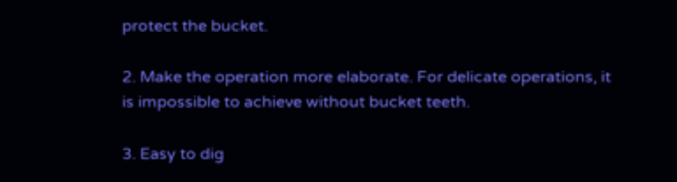protect the bucket.

2. Make the operation more elaborate. For delicate operations, it is impossible to achieve without bucket teeth.

3. Easy to dig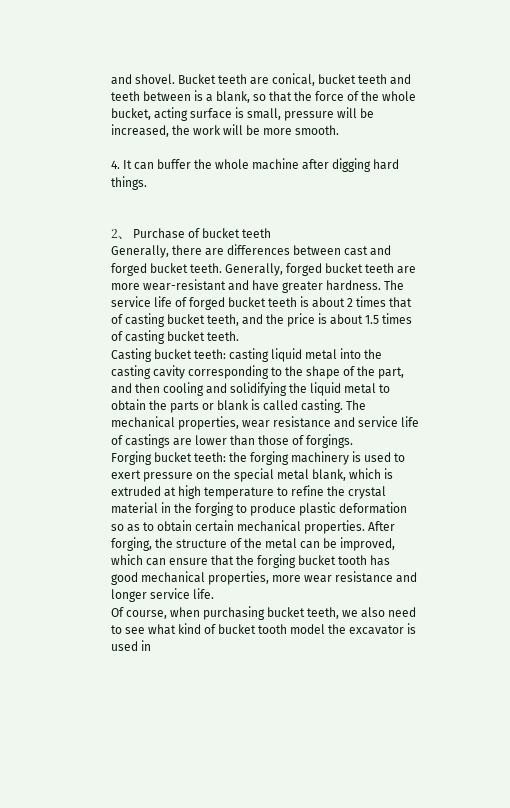and shovel. Bucket teeth are conical, bucket teeth and teeth between is a blank, so that the force of the whole bucket, acting surface is small, pressure will be increased, the work will be more smooth.

4. It can buffer the whole machine after digging hard things.


2、 Purchase of bucket teeth
Generally, there are differences between cast and forged bucket teeth. Generally, forged bucket teeth are more wear-resistant and have greater hardness. The service life of forged bucket teeth is about 2 times that of casting bucket teeth, and the price is about 1.5 times of casting bucket teeth.
Casting bucket teeth: casting liquid metal into the casting cavity corresponding to the shape of the part, and then cooling and solidifying the liquid metal to obtain the parts or blank is called casting. The mechanical properties, wear resistance and service life of castings are lower than those of forgings.
Forging bucket teeth: the forging machinery is used to exert pressure on the special metal blank, which is extruded at high temperature to refine the crystal material in the forging to produce plastic deformation so as to obtain certain mechanical properties. After forging, the structure of the metal can be improved, which can ensure that the forging bucket tooth has good mechanical properties, more wear resistance and longer service life.
Of course, when purchasing bucket teeth, we also need to see what kind of bucket tooth model the excavator is used in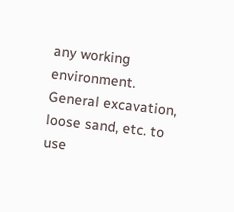any working environment.
General excavation, loose sand, etc. to use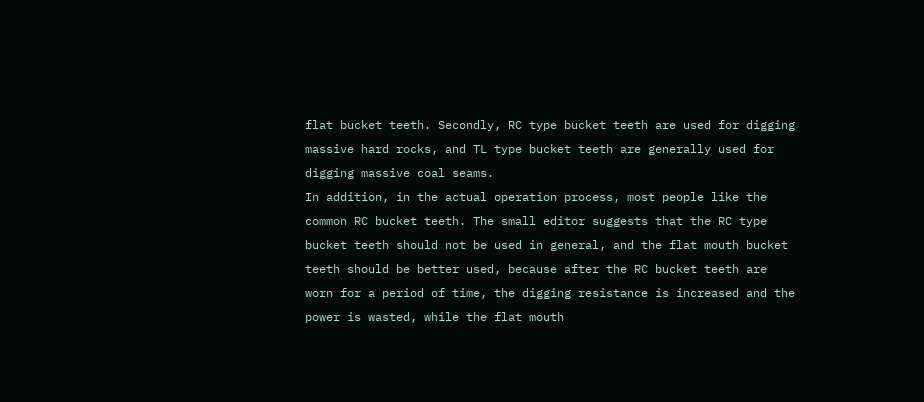flat bucket teeth. Secondly, RC type bucket teeth are used for digging massive hard rocks, and TL type bucket teeth are generally used for digging massive coal seams.
In addition, in the actual operation process, most people like the common RC bucket teeth. The small editor suggests that the RC type bucket teeth should not be used in general, and the flat mouth bucket teeth should be better used, because after the RC bucket teeth are worn for a period of time, the digging resistance is increased and the power is wasted, while the flat mouth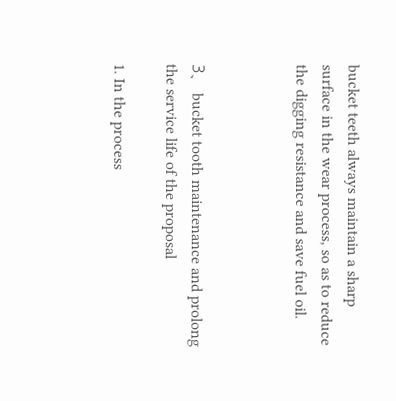bucket teeth always maintain a sharp surface in the wear process, so as to reduce the digging resistance and save fuel oil.



3、 bucket tooth maintenance and prolong the service life of the proposal

1. In the process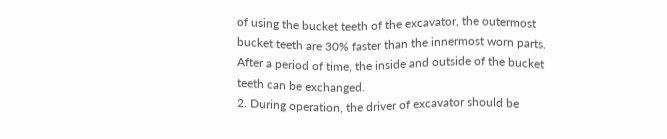of using the bucket teeth of the excavator, the outermost bucket teeth are 30% faster than the innermost worn parts. After a period of time, the inside and outside of the bucket teeth can be exchanged.
2. During operation, the driver of excavator should be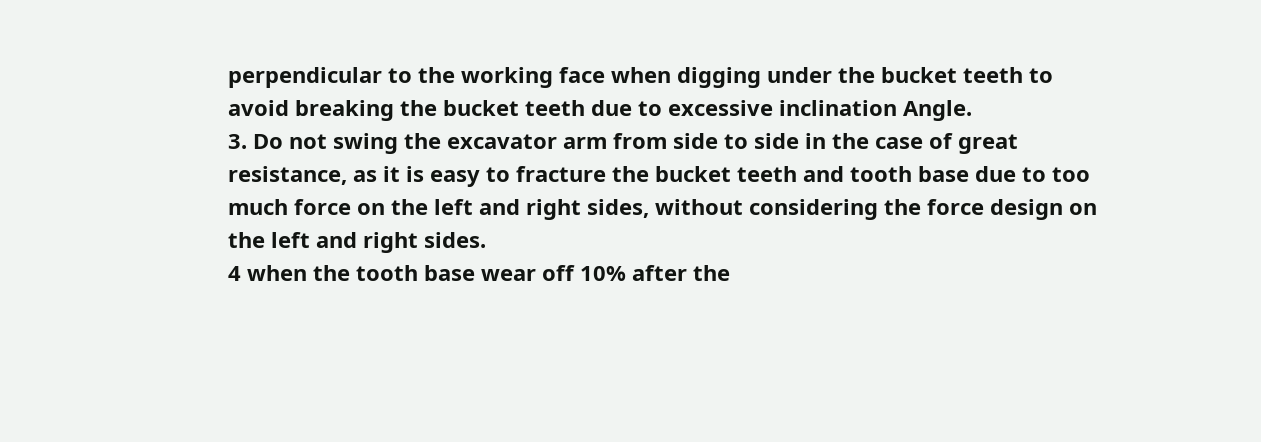perpendicular to the working face when digging under the bucket teeth to avoid breaking the bucket teeth due to excessive inclination Angle.
3. Do not swing the excavator arm from side to side in the case of great resistance, as it is easy to fracture the bucket teeth and tooth base due to too much force on the left and right sides, without considering the force design on the left and right sides.
4 when the tooth base wear off 10% after the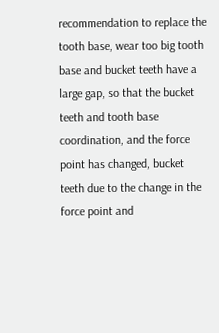recommendation to replace the tooth base, wear too big tooth base and bucket teeth have a large gap, so that the bucket teeth and tooth base coordination, and the force point has changed, bucket teeth due to the change in the force point and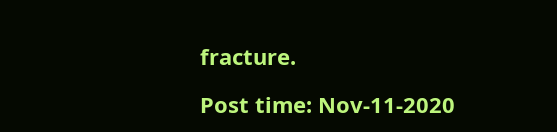fracture.

Post time: Nov-11-2020